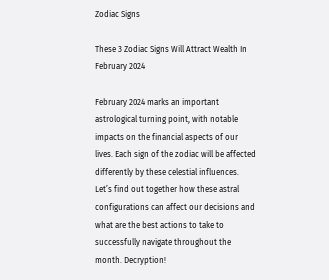Zodiac Signs

These 3 Zodiac Signs Will Attract Wealth In February 2024

February 2024 marks an important astrological turning point, with notable impacts on the financial aspects of our lives. Each sign of the zodiac will be affected differently by these celestial influences. Let’s find out together how these astral configurations can affect our decisions and what are the best actions to take to successfully navigate throughout the month. Decryption!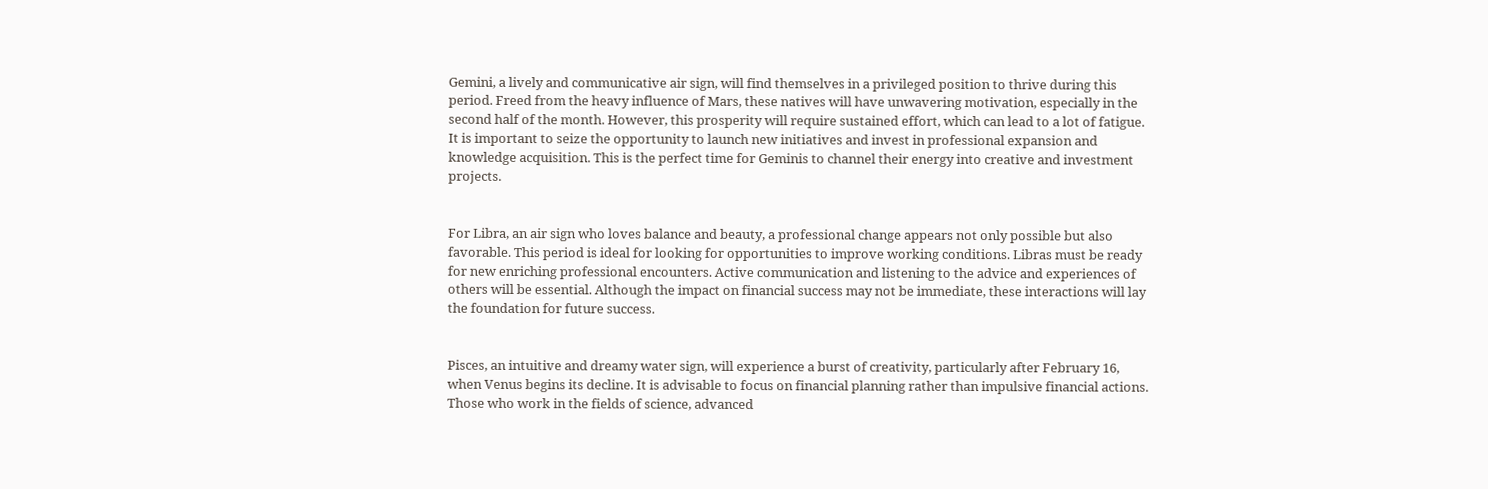Gemini, a lively and communicative air sign, will find themselves in a privileged position to thrive during this period. Freed from the heavy influence of Mars, these natives will have unwavering motivation, especially in the second half of the month. However, this prosperity will require sustained effort, which can lead to a lot of fatigue. It is important to seize the opportunity to launch new initiatives and invest in professional expansion and knowledge acquisition. This is the perfect time for Geminis to channel their energy into creative and investment projects.


For Libra, an air sign who loves balance and beauty, a professional change appears not only possible but also favorable. This period is ideal for looking for opportunities to improve working conditions. Libras must be ready for new enriching professional encounters. Active communication and listening to the advice and experiences of others will be essential. Although the impact on financial success may not be immediate, these interactions will lay the foundation for future success.


Pisces, an intuitive and dreamy water sign, will experience a burst of creativity, particularly after February 16, when Venus begins its decline. It is advisable to focus on financial planning rather than impulsive financial actions. Those who work in the fields of science, advanced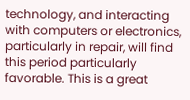technology, and interacting with computers or electronics, particularly in repair, will find this period particularly favorable. This is a great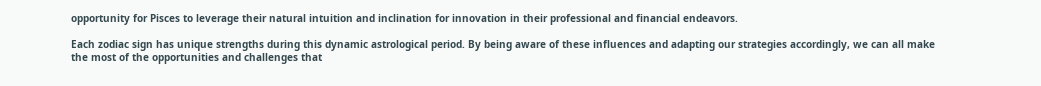opportunity for Pisces to leverage their natural intuition and inclination for innovation in their professional and financial endeavors.

Each zodiac sign has unique strengths during this dynamic astrological period. By being aware of these influences and adapting our strategies accordingly, we can all make the most of the opportunities and challenges that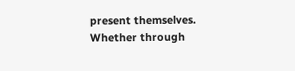present themselves. Whether through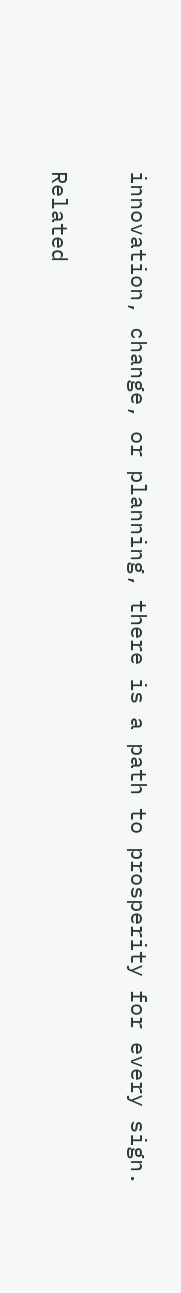innovation, change, or planning, there is a path to prosperity for every sign.

Related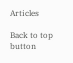Articles

Back to top button